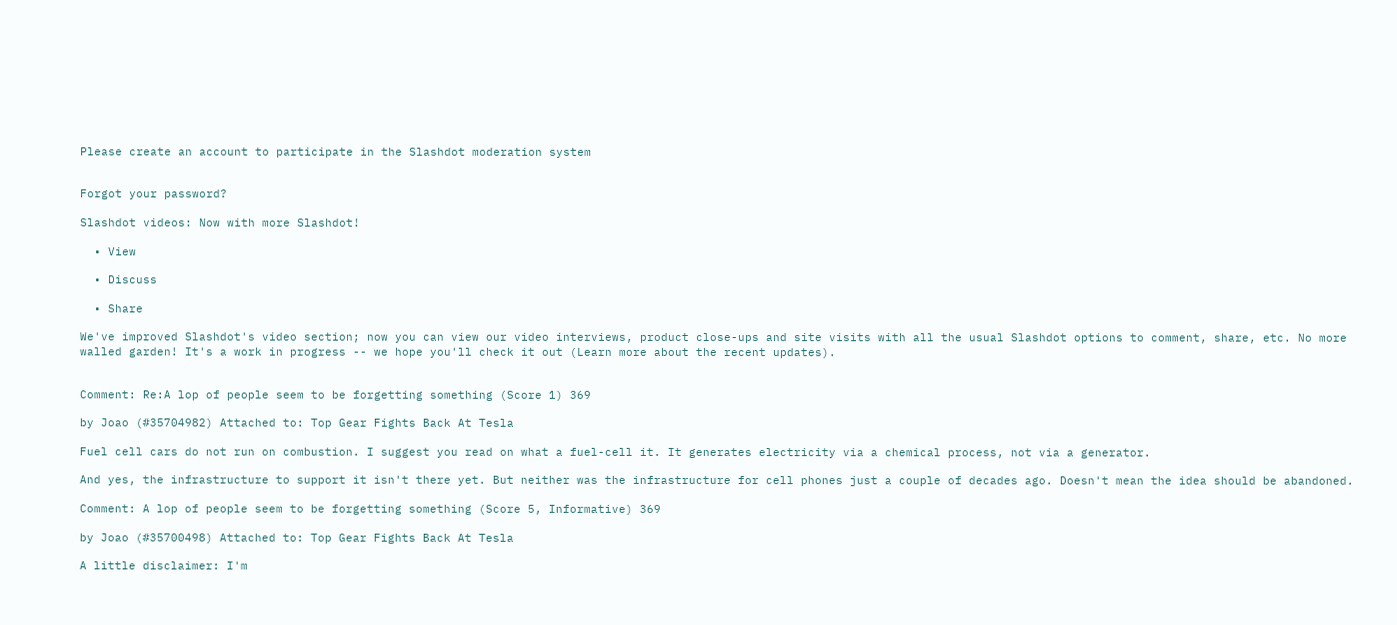Please create an account to participate in the Slashdot moderation system


Forgot your password?

Slashdot videos: Now with more Slashdot!

  • View

  • Discuss

  • Share

We've improved Slashdot's video section; now you can view our video interviews, product close-ups and site visits with all the usual Slashdot options to comment, share, etc. No more walled garden! It's a work in progress -- we hope you'll check it out (Learn more about the recent updates).


Comment: Re:A lop of people seem to be forgetting something (Score 1) 369

by Joao (#35704982) Attached to: Top Gear Fights Back At Tesla

Fuel cell cars do not run on combustion. I suggest you read on what a fuel-cell it. It generates electricity via a chemical process, not via a generator.

And yes, the infrastructure to support it isn't there yet. But neither was the infrastructure for cell phones just a couple of decades ago. Doesn't mean the idea should be abandoned.

Comment: A lop of people seem to be forgetting something (Score 5, Informative) 369

by Joao (#35700498) Attached to: Top Gear Fights Back At Tesla

A little disclaimer: I'm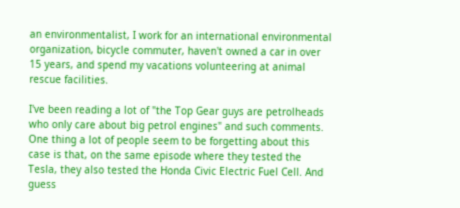an environmentalist, I work for an international environmental organization, bicycle commuter, haven't owned a car in over 15 years, and spend my vacations volunteering at animal rescue facilities.

I've been reading a lot of "the Top Gear guys are petrolheads who only care about big petrol engines" and such comments. One thing a lot of people seem to be forgetting about this case is that, on the same episode where they tested the Tesla, they also tested the Honda Civic Electric Fuel Cell. And guess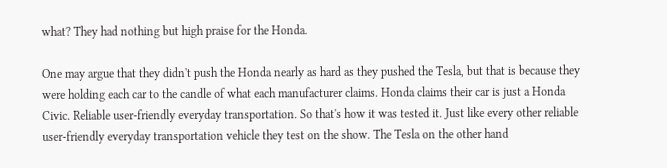what? They had nothing but high praise for the Honda.

One may argue that they didn't push the Honda nearly as hard as they pushed the Tesla, but that is because they were holding each car to the candle of what each manufacturer claims. Honda claims their car is just a Honda Civic. Reliable user-friendly everyday transportation. So that's how it was tested it. Just like every other reliable user-friendly everyday transportation vehicle they test on the show. The Tesla on the other hand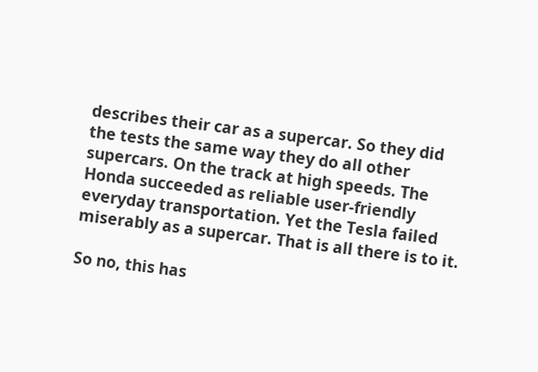describes their car as a supercar. So they did the tests the same way they do all other supercars. On the track at high speeds. The Honda succeeded as reliable user-friendly everyday transportation. Yet the Tesla failed miserably as a supercar. That is all there is to it.

So no, this has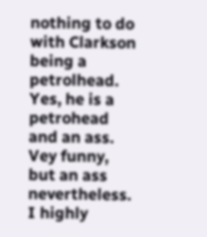nothing to do with Clarkson being a petrolhead. Yes, he is a petrohead and an ass. Vey funny, but an ass nevertheless. I highly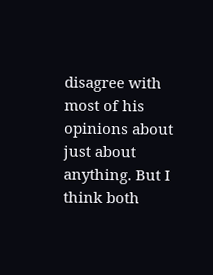disagree with most of his opinions about just about anything. But I think both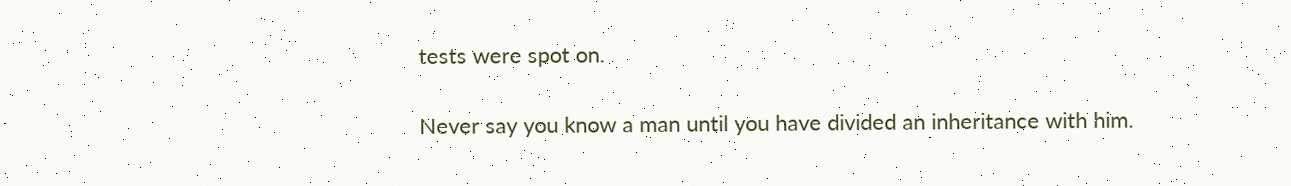tests were spot on.

Never say you know a man until you have divided an inheritance with him.